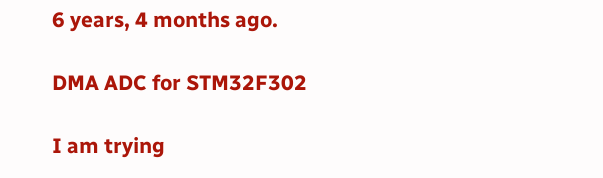6 years, 4 months ago.

DMA ADC for STM32F302

I am trying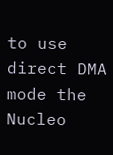to use direct DMA mode the Nucleo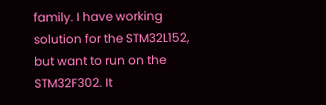family. I have working solution for the STM32L152, but want to run on the STM32F302. It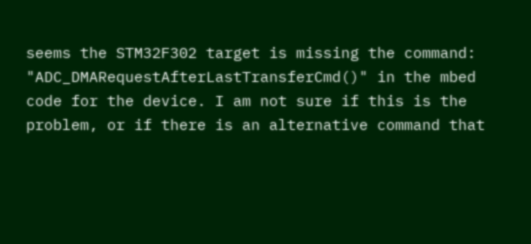seems the STM32F302 target is missing the command: "ADC_DMARequestAfterLastTransferCmd()" in the mbed code for the device. I am not sure if this is the problem, or if there is an alternative command that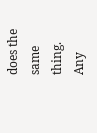does the same thing. Any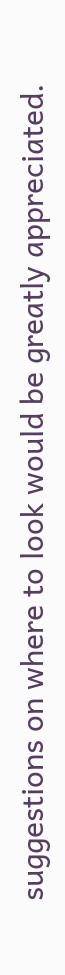suggestions on where to look would be greatly appreciated.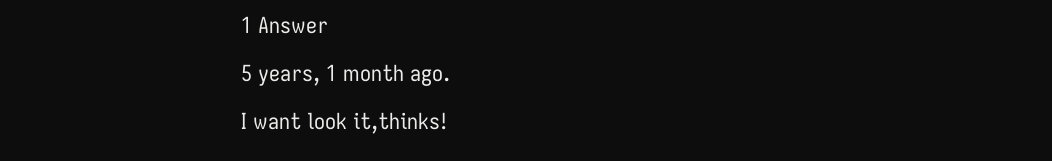1 Answer

5 years, 1 month ago.

I want look it,thinks!